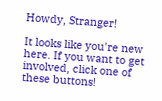Howdy, Stranger!

It looks like you're new here. If you want to get involved, click one of these buttons!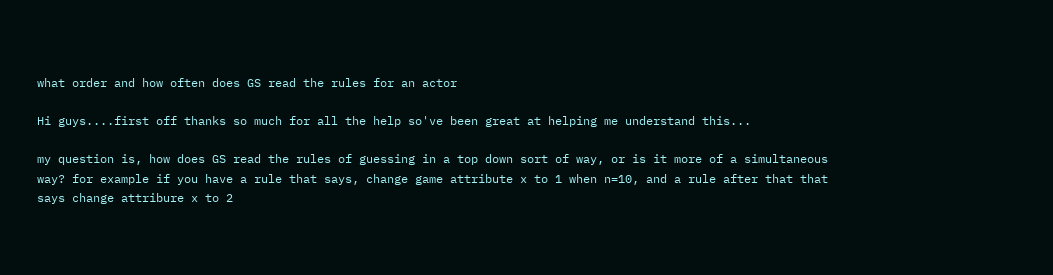what order and how often does GS read the rules for an actor

Hi guys....first off thanks so much for all the help so've been great at helping me understand this...

my question is, how does GS read the rules of guessing in a top down sort of way, or is it more of a simultaneous way? for example if you have a rule that says, change game attribute x to 1 when n=10, and a rule after that that says change attribure x to 2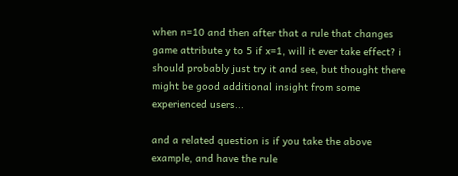when n=10 and then after that a rule that changes game attribute y to 5 if x=1, will it ever take effect? i should probably just try it and see, but thought there might be good additional insight from some experienced users...

and a related question is if you take the above example, and have the rule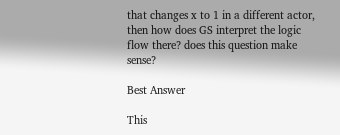that changes x to 1 in a different actor, then how does GS interpret the logic flow there? does this question make sense?

Best Answer

This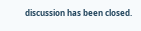discussion has been closed.